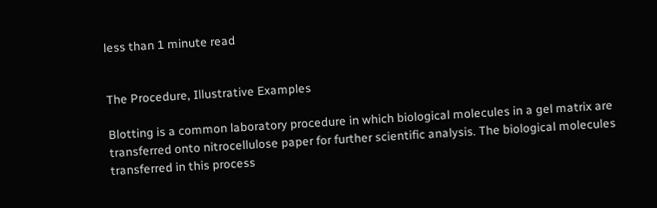less than 1 minute read


The Procedure, Illustrative Examples

Blotting is a common laboratory procedure in which biological molecules in a gel matrix are transferred onto nitrocellulose paper for further scientific analysis. The biological molecules transferred in this process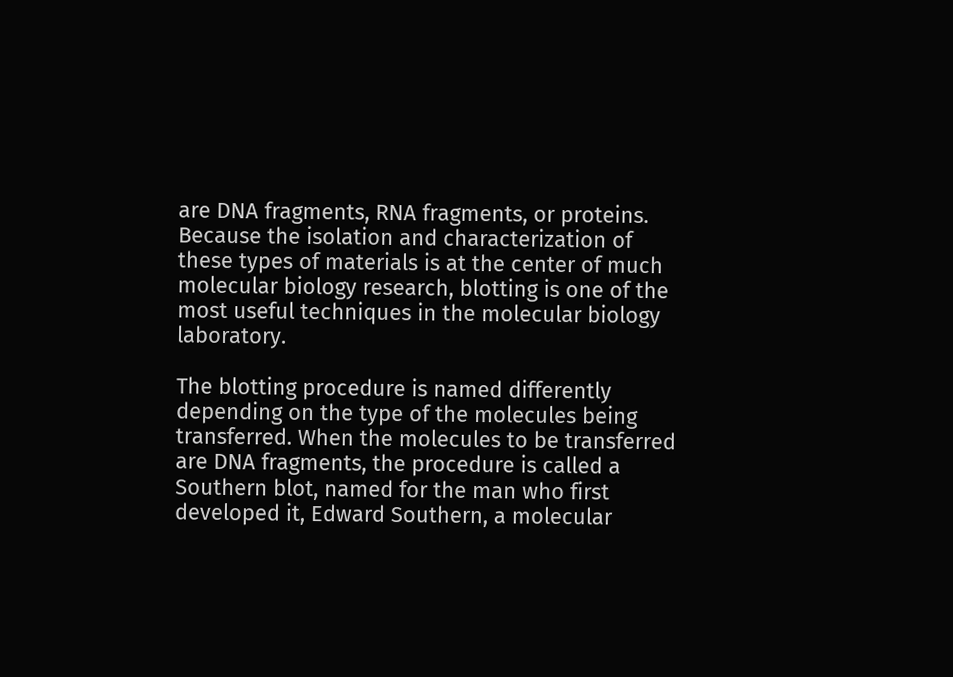are DNA fragments, RNA fragments, or proteins. Because the isolation and characterization of these types of materials is at the center of much molecular biology research, blotting is one of the most useful techniques in the molecular biology laboratory.

The blotting procedure is named differently depending on the type of the molecules being transferred. When the molecules to be transferred are DNA fragments, the procedure is called a Southern blot, named for the man who first developed it, Edward Southern, a molecular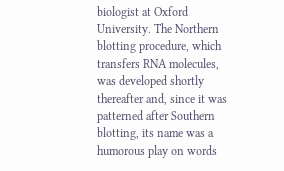biologist at Oxford University. The Northern blotting procedure, which transfers RNA molecules, was developed shortly thereafter and, since it was patterned after Southern blotting, its name was a humorous play on words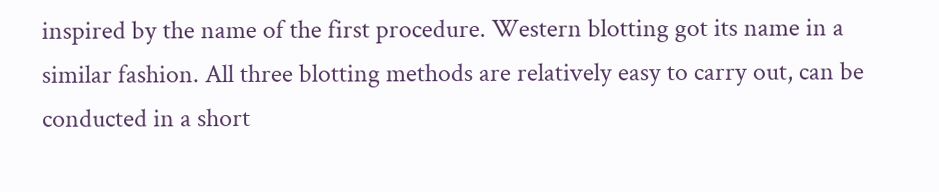inspired by the name of the first procedure. Western blotting got its name in a similar fashion. All three blotting methods are relatively easy to carry out, can be conducted in a short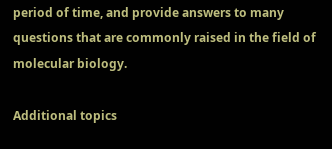period of time, and provide answers to many questions that are commonly raised in the field of molecular biology.

Additional topics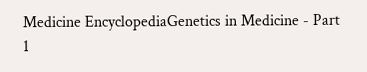Medicine EncyclopediaGenetics in Medicine - Part 1